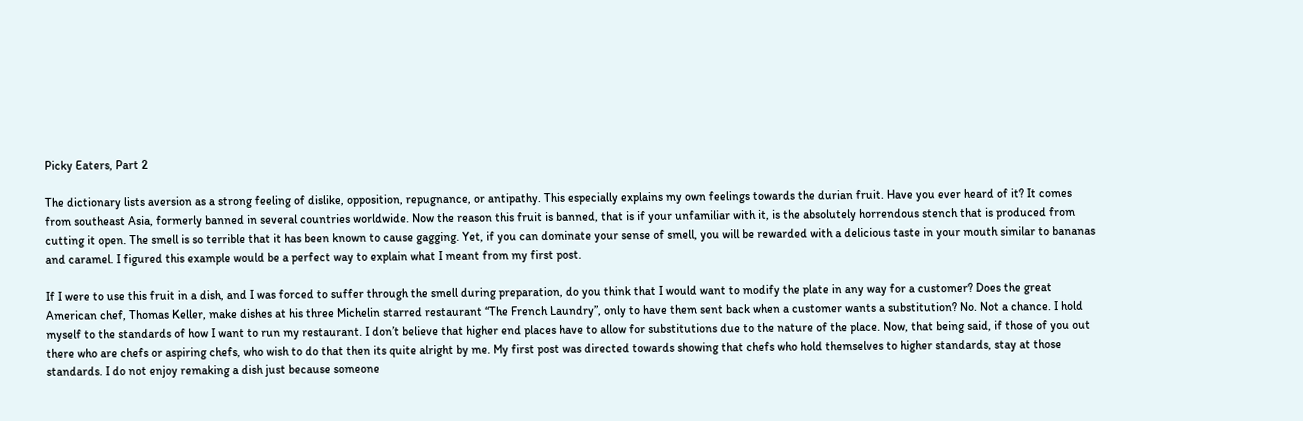Picky Eaters, Part 2

The dictionary lists aversion as a strong feeling of dislike, opposition, repugnance, or antipathy. This especially explains my own feelings towards the durian fruit. Have you ever heard of it? It comes from southeast Asia, formerly banned in several countries worldwide. Now the reason this fruit is banned, that is if your unfamiliar with it, is the absolutely horrendous stench that is produced from cutting it open. The smell is so terrible that it has been known to cause gagging. Yet, if you can dominate your sense of smell, you will be rewarded with a delicious taste in your mouth similar to bananas and caramel. I figured this example would be a perfect way to explain what I meant from my first post.

If I were to use this fruit in a dish, and I was forced to suffer through the smell during preparation, do you think that I would want to modify the plate in any way for a customer? Does the great American chef, Thomas Keller, make dishes at his three Michelin starred restaurant “The French Laundry”, only to have them sent back when a customer wants a substitution? No. Not a chance. I hold myself to the standards of how I want to run my restaurant. I don’t believe that higher end places have to allow for substitutions due to the nature of the place. Now, that being said, if those of you out there who are chefs or aspiring chefs, who wish to do that then its quite alright by me. My first post was directed towards showing that chefs who hold themselves to higher standards, stay at those standards. I do not enjoy remaking a dish just because someone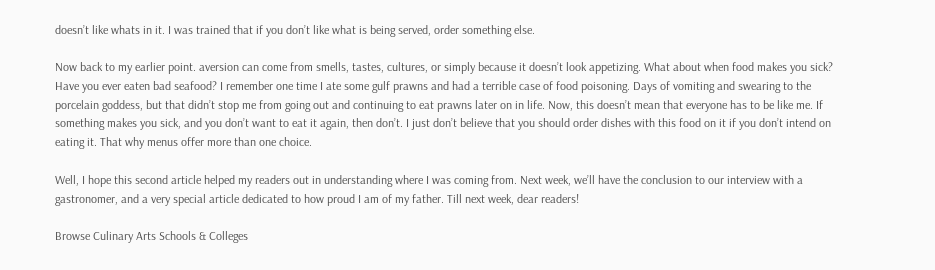doesn’t like whats in it. I was trained that if you don’t like what is being served, order something else.

Now back to my earlier point. aversion can come from smells, tastes, cultures, or simply because it doesn’t look appetizing. What about when food makes you sick? Have you ever eaten bad seafood? I remember one time I ate some gulf prawns and had a terrible case of food poisoning. Days of vomiting and swearing to the porcelain goddess, but that didn’t stop me from going out and continuing to eat prawns later on in life. Now, this doesn’t mean that everyone has to be like me. If something makes you sick, and you don’t want to eat it again, then don’t. I just don’t believe that you should order dishes with this food on it if you don’t intend on eating it. That why menus offer more than one choice.

Well, I hope this second article helped my readers out in understanding where I was coming from. Next week, we’ll have the conclusion to our interview with a gastronomer, and a very special article dedicated to how proud I am of my father. Till next week, dear readers!

Browse Culinary Arts Schools & Colleges